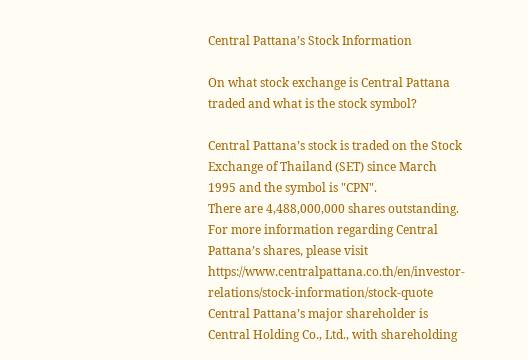Central Pattana’s Stock Information

On what stock exchange is Central Pattana traded and what is the stock symbol?

Central Pattana’s stock is traded on the Stock Exchange of Thailand (SET) since March 1995 and the symbol is "CPN".
There are 4,488,000,000 shares outstanding. For more information regarding Central Pattana’s shares, please visit https://www.centralpattana.co.th/en/investor-relations/stock-information/stock-quote
Central Pattana’s major shareholder is Central Holding Co., Ltd., with shareholding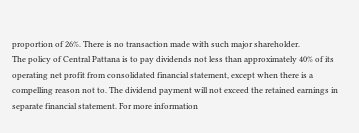proportion of 26%. There is no transaction made with such major shareholder.
The policy of Central Pattana is to pay dividends not less than approximately 40% of its operating net profit from consolidated financial statement, except when there is a compelling reason not to. The dividend payment will not exceed the retained earnings in separate financial statement. For more information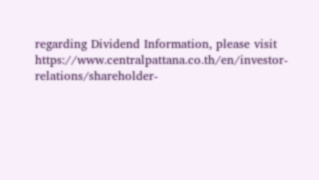regarding Dividend Information, please visit https://www.centralpattana.co.th/en/investor-relations/shareholder-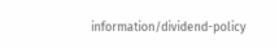information/dividend-policy